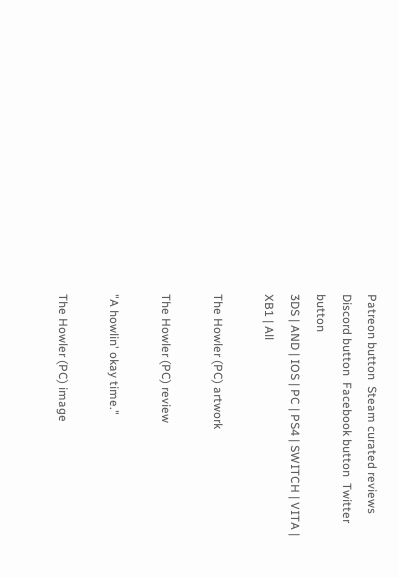Patreon button  Steam curated reviews  Discord button  Facebook button  Twitter button
3DS | AND | IOS | PC | PS4 | SWITCH | VITA | XB1 | All

The Howler (PC) artwork

The Howler (PC) review

"A howlin' okay time."

The Howler (PC) image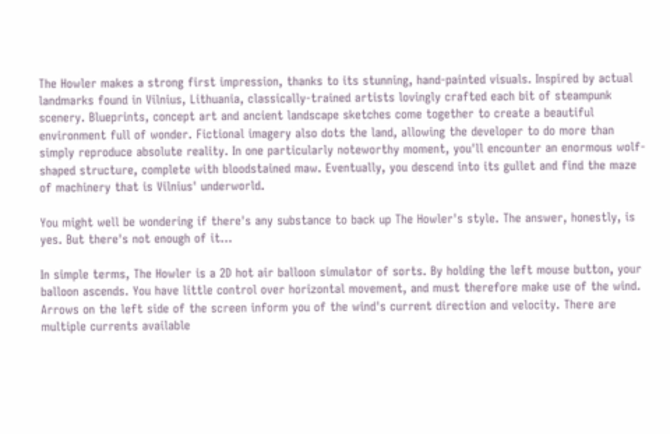The Howler makes a strong first impression, thanks to its stunning, hand-painted visuals. Inspired by actual landmarks found in Vilnius, Lithuania, classically-trained artists lovingly crafted each bit of steampunk scenery. Blueprints, concept art and ancient landscape sketches come together to create a beautiful environment full of wonder. Fictional imagery also dots the land, allowing the developer to do more than simply reproduce absolute reality. In one particularly noteworthy moment, you'll encounter an enormous wolf-shaped structure, complete with bloodstained maw. Eventually, you descend into its gullet and find the maze of machinery that is Vilnius' underworld.

You might well be wondering if there's any substance to back up The Howler's style. The answer, honestly, is yes. But there's not enough of it...

In simple terms, The Howler is a 2D hot air balloon simulator of sorts. By holding the left mouse button, your balloon ascends. You have little control over horizontal movement, and must therefore make use of the wind. Arrows on the left side of the screen inform you of the wind's current direction and velocity. There are multiple currents available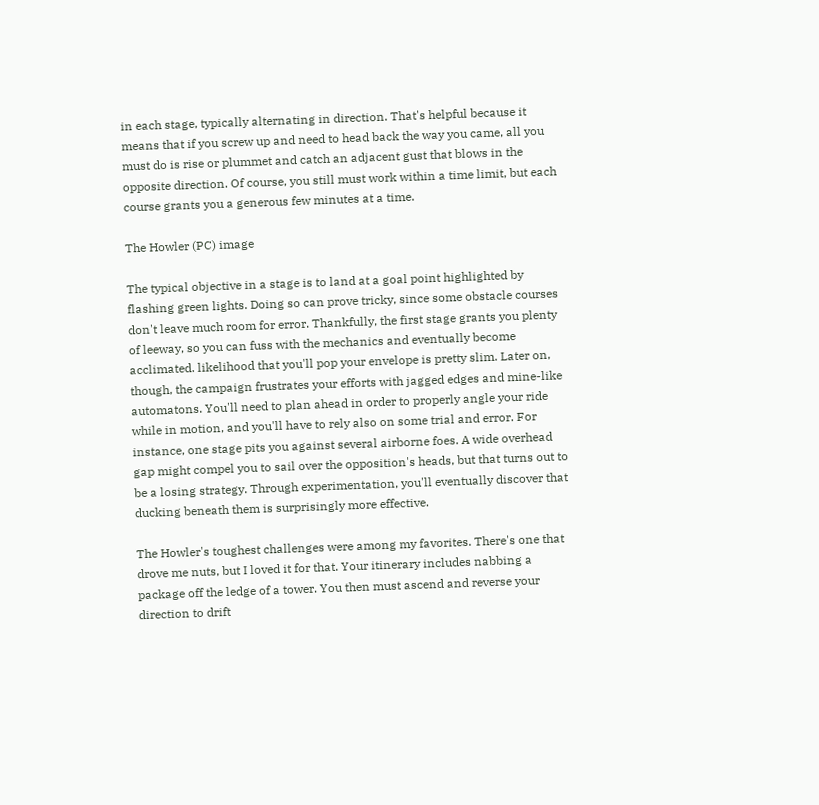in each stage, typically alternating in direction. That's helpful because it means that if you screw up and need to head back the way you came, all you must do is rise or plummet and catch an adjacent gust that blows in the opposite direction. Of course, you still must work within a time limit, but each course grants you a generous few minutes at a time.

The Howler (PC) image

The typical objective in a stage is to land at a goal point highlighted by flashing green lights. Doing so can prove tricky, since some obstacle courses don't leave much room for error. Thankfully, the first stage grants you plenty of leeway, so you can fuss with the mechanics and eventually become acclimated. likelihood that you'll pop your envelope is pretty slim. Later on, though, the campaign frustrates your efforts with jagged edges and mine-like automatons. You'll need to plan ahead in order to properly angle your ride while in motion, and you'll have to rely also on some trial and error. For instance, one stage pits you against several airborne foes. A wide overhead gap might compel you to sail over the opposition's heads, but that turns out to be a losing strategy. Through experimentation, you'll eventually discover that ducking beneath them is surprisingly more effective.

The Howler's toughest challenges were among my favorites. There's one that drove me nuts, but I loved it for that. Your itinerary includes nabbing a package off the ledge of a tower. You then must ascend and reverse your direction to drift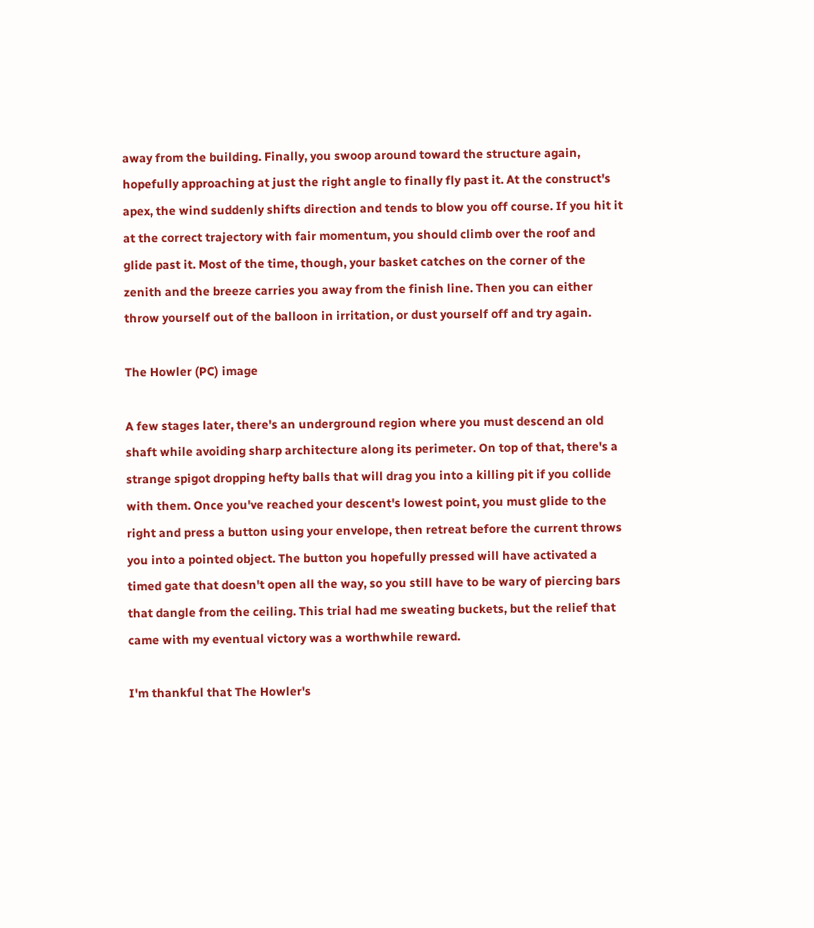away from the building. Finally, you swoop around toward the structure again, hopefully approaching at just the right angle to finally fly past it. At the construct's apex, the wind suddenly shifts direction and tends to blow you off course. If you hit it at the correct trajectory with fair momentum, you should climb over the roof and glide past it. Most of the time, though, your basket catches on the corner of the zenith and the breeze carries you away from the finish line. Then you can either throw yourself out of the balloon in irritation, or dust yourself off and try again.

The Howler (PC) image

A few stages later, there's an underground region where you must descend an old shaft while avoiding sharp architecture along its perimeter. On top of that, there's a strange spigot dropping hefty balls that will drag you into a killing pit if you collide with them. Once you've reached your descent's lowest point, you must glide to the right and press a button using your envelope, then retreat before the current throws you into a pointed object. The button you hopefully pressed will have activated a timed gate that doesn't open all the way, so you still have to be wary of piercing bars that dangle from the ceiling. This trial had me sweating buckets, but the relief that came with my eventual victory was a worthwhile reward.

I'm thankful that The Howler's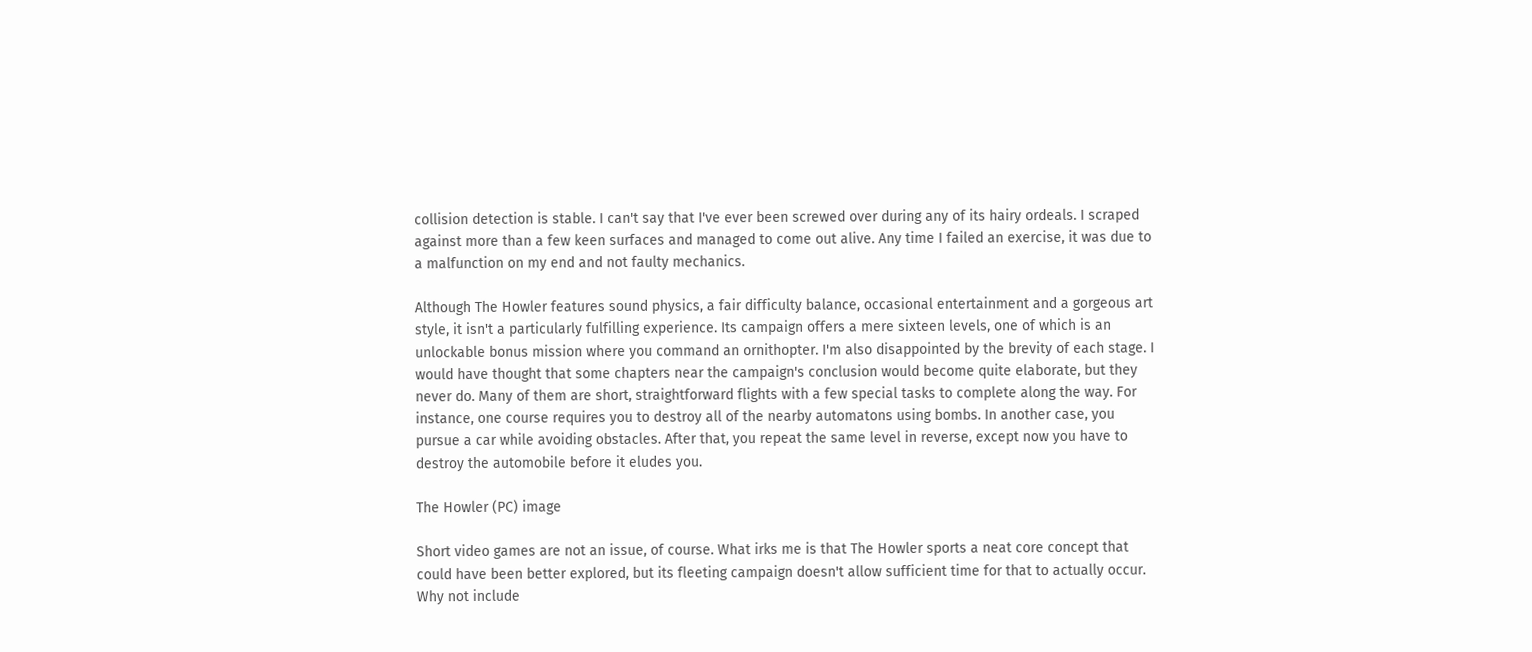collision detection is stable. I can't say that I've ever been screwed over during any of its hairy ordeals. I scraped against more than a few keen surfaces and managed to come out alive. Any time I failed an exercise, it was due to a malfunction on my end and not faulty mechanics.

Although The Howler features sound physics, a fair difficulty balance, occasional entertainment and a gorgeous art style, it isn't a particularly fulfilling experience. Its campaign offers a mere sixteen levels, one of which is an unlockable bonus mission where you command an ornithopter. I'm also disappointed by the brevity of each stage. I would have thought that some chapters near the campaign's conclusion would become quite elaborate, but they never do. Many of them are short, straightforward flights with a few special tasks to complete along the way. For instance, one course requires you to destroy all of the nearby automatons using bombs. In another case, you pursue a car while avoiding obstacles. After that, you repeat the same level in reverse, except now you have to destroy the automobile before it eludes you.

The Howler (PC) image

Short video games are not an issue, of course. What irks me is that The Howler sports a neat core concept that could have been better explored, but its fleeting campaign doesn't allow sufficient time for that to actually occur. Why not include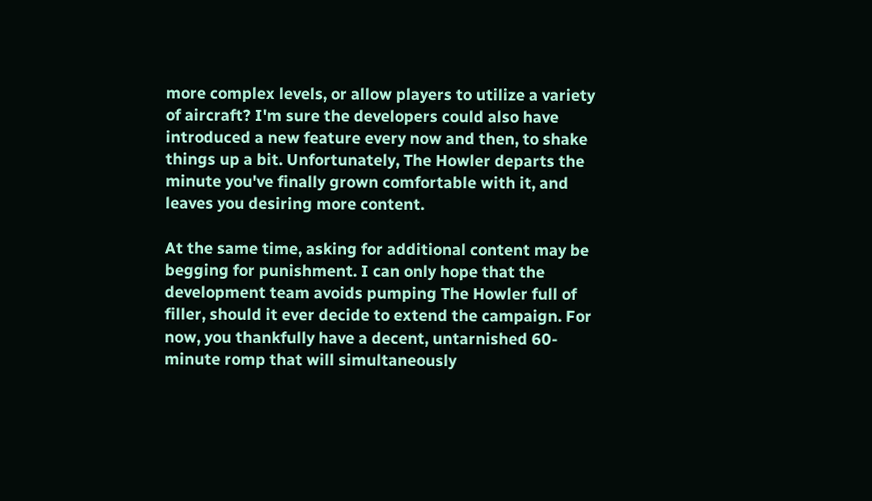more complex levels, or allow players to utilize a variety of aircraft? I'm sure the developers could also have introduced a new feature every now and then, to shake things up a bit. Unfortunately, The Howler departs the minute you've finally grown comfortable with it, and leaves you desiring more content.

At the same time, asking for additional content may be begging for punishment. I can only hope that the development team avoids pumping The Howler full of filler, should it ever decide to extend the campaign. For now, you thankfully have a decent, untarnished 60-minute romp that will simultaneously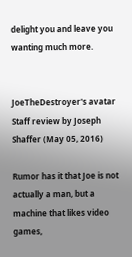delight you and leave you wanting much more.


JoeTheDestroyer's avatar
Staff review by Joseph Shaffer (May 05, 2016)

Rumor has it that Joe is not actually a man, but a machine that likes video games,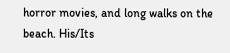horror movies, and long walks on the beach. His/Its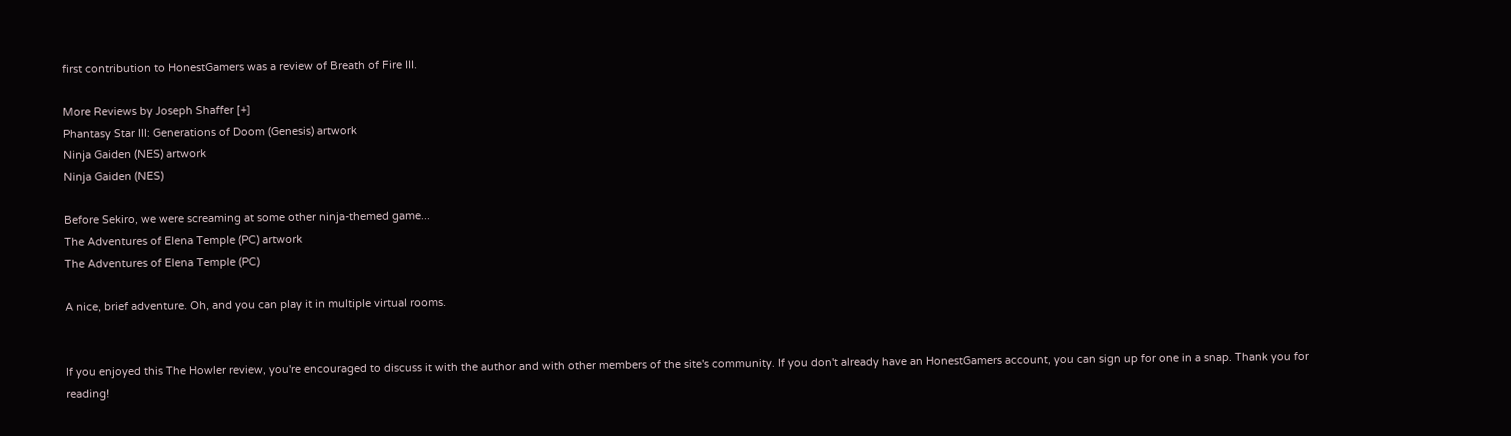first contribution to HonestGamers was a review of Breath of Fire III.

More Reviews by Joseph Shaffer [+]
Phantasy Star III: Generations of Doom (Genesis) artwork
Ninja Gaiden (NES) artwork
Ninja Gaiden (NES)

Before Sekiro, we were screaming at some other ninja-themed game...
The Adventures of Elena Temple (PC) artwork
The Adventures of Elena Temple (PC)

A nice, brief adventure. Oh, and you can play it in multiple virtual rooms.


If you enjoyed this The Howler review, you're encouraged to discuss it with the author and with other members of the site's community. If you don't already have an HonestGamers account, you can sign up for one in a snap. Thank you for reading!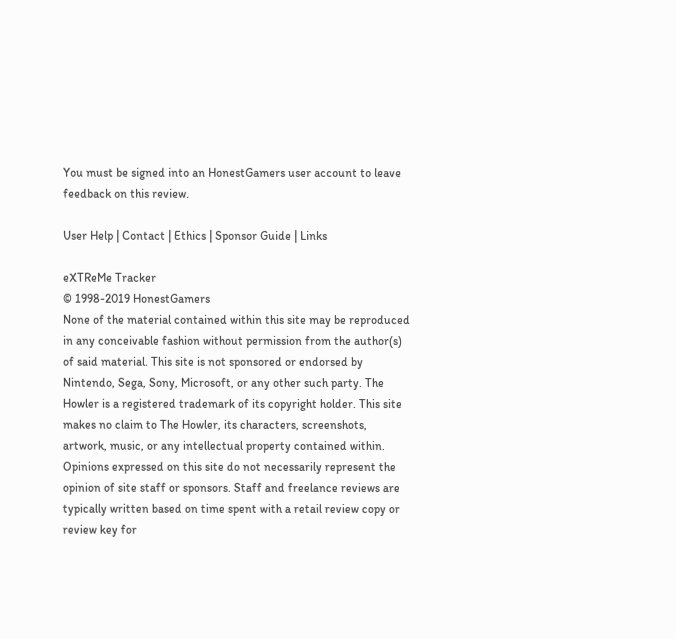You must be signed into an HonestGamers user account to leave feedback on this review.

User Help | Contact | Ethics | Sponsor Guide | Links

eXTReMe Tracker
© 1998-2019 HonestGamers
None of the material contained within this site may be reproduced in any conceivable fashion without permission from the author(s) of said material. This site is not sponsored or endorsed by Nintendo, Sega, Sony, Microsoft, or any other such party. The Howler is a registered trademark of its copyright holder. This site makes no claim to The Howler, its characters, screenshots, artwork, music, or any intellectual property contained within. Opinions expressed on this site do not necessarily represent the opinion of site staff or sponsors. Staff and freelance reviews are typically written based on time spent with a retail review copy or review key for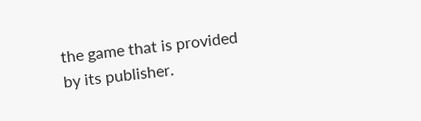the game that is provided by its publisher.